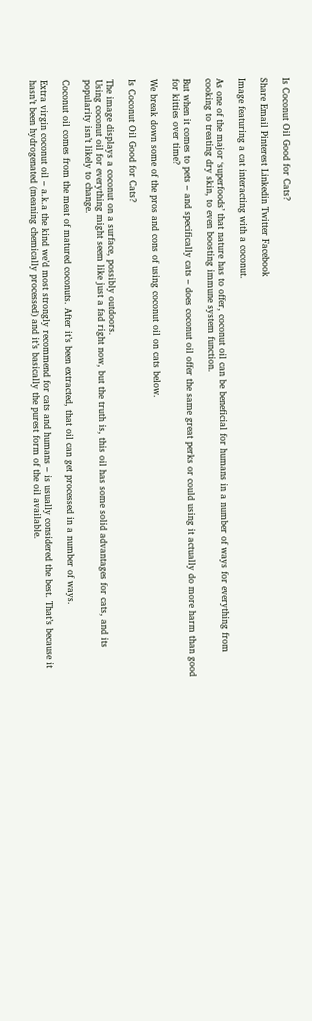Is Coconut Oil Good for Cats?

Share Email Pinterest Linkedin Twitter Facebook

Image featuring a cat interacting with a coconut.

As one of the major ‘superfoods’ that nature has to offer, coconut oil can be beneficial for humans in a number of ways for everything from cooking to treating dry skin, to even boosting immune system function.

But when it comes to pets – and specifically cats – does coconut oil offer the same great perks or could using it actually do more harm than good for kitties over time?

We break down some of the pros and cons of using coconut oil on cats below.

Is Coconut Oil Good for Cats?

The image displays a coconut on a surface, possibly outdoors.
Using coconut oil for everything might seem like just a fad right now, but the truth is, this oil has some solid advantages for cats, and its popularity isn’t likely to change.

Coconut oil comes from the meat of matured coconuts. After it’s been extracted, that oil can get processed in a number of ways.

Extra virgin coconut oil – a.k.a the kind we’d most strongly recommend for cats and humans – is usually considered the best. That’s because it hasn’t been hydrogenated (meaning chemically processed) and it’s basically the purest form of the oil available.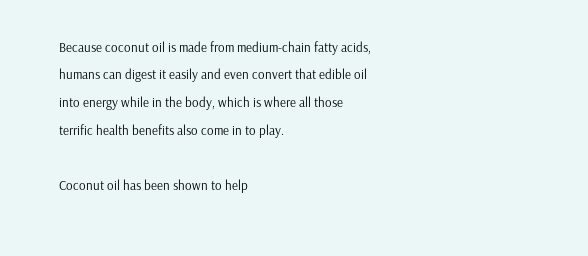Because coconut oil is made from medium-chain fatty acids, humans can digest it easily and even convert that edible oil into energy while in the body, which is where all those terrific health benefits also come in to play.

Coconut oil has been shown to help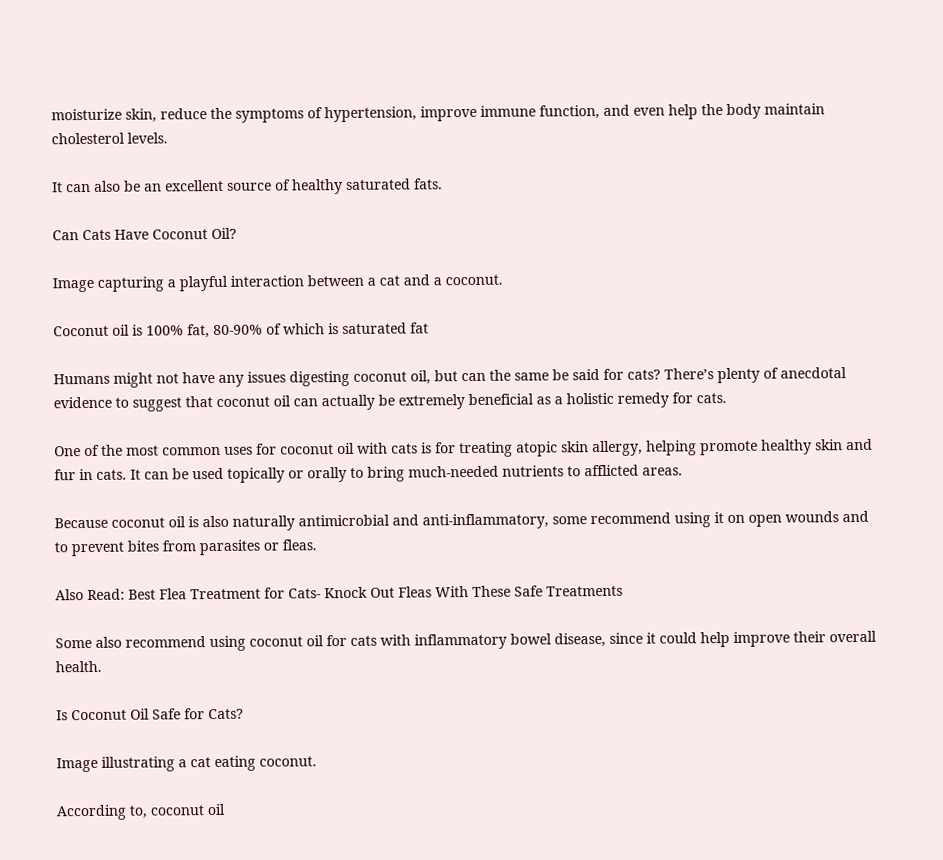moisturize skin, reduce the symptoms of hypertension, improve immune function, and even help the body maintain cholesterol levels.

It can also be an excellent source of healthy saturated fats.

Can Cats Have Coconut Oil?

Image capturing a playful interaction between a cat and a coconut.

Coconut oil is 100% fat, 80-90% of which is saturated fat

Humans might not have any issues digesting coconut oil, but can the same be said for cats? There’s plenty of anecdotal evidence to suggest that coconut oil can actually be extremely beneficial as a holistic remedy for cats.

One of the most common uses for coconut oil with cats is for treating atopic skin allergy, helping promote healthy skin and fur in cats. It can be used topically or orally to bring much-needed nutrients to afflicted areas.

Because coconut oil is also naturally antimicrobial and anti-inflammatory, some recommend using it on open wounds and to prevent bites from parasites or fleas.

Also Read: Best Flea Treatment for Cats- Knock Out Fleas With These Safe Treatments

Some also recommend using coconut oil for cats with inflammatory bowel disease, since it could help improve their overall health.

Is Coconut Oil Safe for Cats?

Image illustrating a cat eating coconut.

According to, coconut oil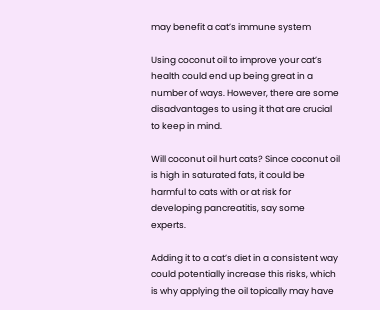may benefit a cat’s immune system

Using coconut oil to improve your cat’s health could end up being great in a number of ways. However, there are some disadvantages to using it that are crucial to keep in mind.

Will coconut oil hurt cats? Since coconut oil is high in saturated fats, it could be harmful to cats with or at risk for developing pancreatitis, say some experts.

Adding it to a cat’s diet in a consistent way could potentially increase this risks, which is why applying the oil topically may have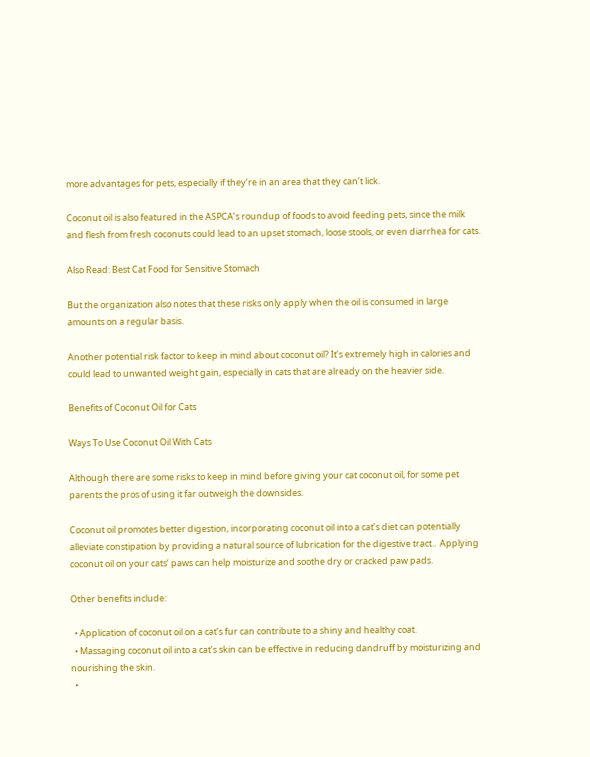more advantages for pets, especially if they’re in an area that they can’t lick.

Coconut oil is also featured in the ASPCA’s roundup of foods to avoid feeding pets, since the milk and flesh from fresh coconuts could lead to an upset stomach, loose stools, or even diarrhea for cats.

Also Read: Best Cat Food for Sensitive Stomach

But the organization also notes that these risks only apply when the oil is consumed in large amounts on a regular basis.

Another potential risk factor to keep in mind about coconut oil? It’s extremely high in calories and could lead to unwanted weight gain, especially in cats that are already on the heavier side.

Benefits of Coconut Oil for Cats

Ways To Use Coconut Oil With Cats

Although there are some risks to keep in mind before giving your cat coconut oil, for some pet parents the pros of using it far outweigh the downsides.

Coconut oil promotes better digestion, incorporating coconut oil into a cat’s diet can potentially alleviate constipation by providing a natural source of lubrication for the digestive tract..  Applying coconut oil on your cats’ paws can help moisturize and soothe dry or cracked paw pads.

Other benefits include:

  • Application of coconut oil on a cat’s fur can contribute to a shiny and healthy coat.
  • Massaging coconut oil into a cat’s skin can be effective in reducing dandruff by moisturizing and nourishing the skin.
  •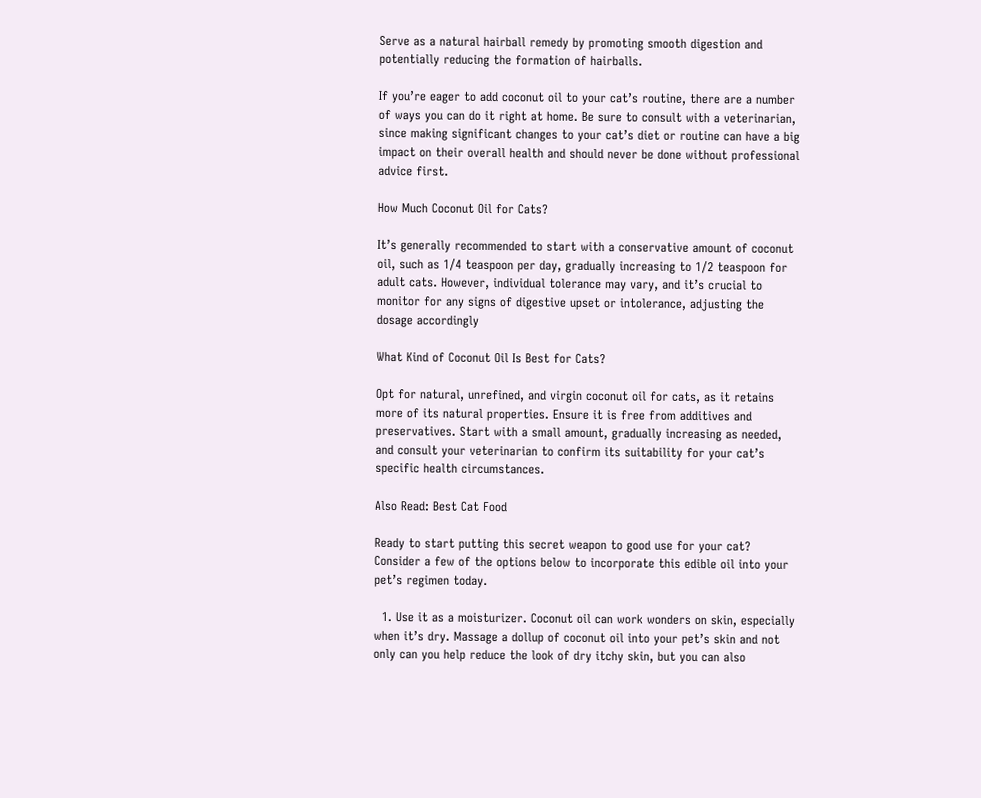Serve as a natural hairball remedy by promoting smooth digestion and potentially reducing the formation of hairballs.

If you’re eager to add coconut oil to your cat’s routine, there are a number of ways you can do it right at home. Be sure to consult with a veterinarian, since making significant changes to your cat’s diet or routine can have a big impact on their overall health and should never be done without professional advice first.

How Much Coconut Oil for Cats?

It’s generally recommended to start with a conservative amount of coconut oil, such as 1/4 teaspoon per day, gradually increasing to 1/2 teaspoon for adult cats. However, individual tolerance may vary, and it’s crucial to monitor for any signs of digestive upset or intolerance, adjusting the dosage accordingly

What Kind of Coconut Oil Is Best for Cats?

Opt for natural, unrefined, and virgin coconut oil for cats, as it retains more of its natural properties. Ensure it is free from additives and preservatives. Start with a small amount, gradually increasing as needed, and consult your veterinarian to confirm its suitability for your cat’s specific health circumstances.

Also Read: Best Cat Food

Ready to start putting this secret weapon to good use for your cat? Consider a few of the options below to incorporate this edible oil into your pet’s regimen today.

  1. Use it as a moisturizer. Coconut oil can work wonders on skin, especially when it’s dry. Massage a dollup of coconut oil into your pet’s skin and not only can you help reduce the look of dry itchy skin, but you can also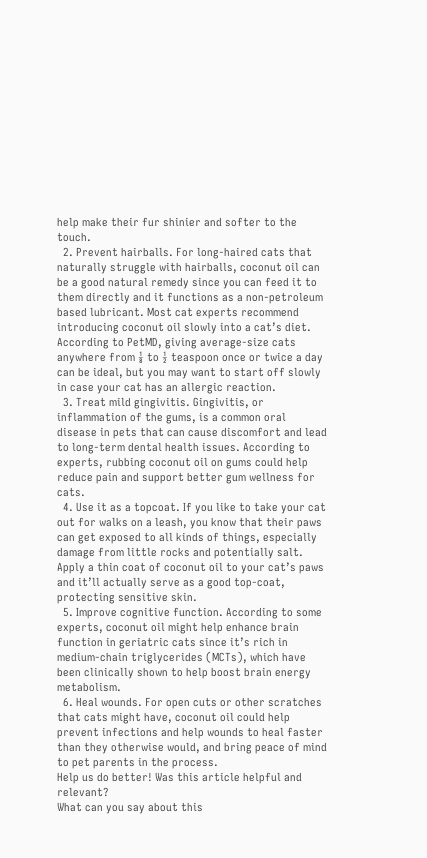help make their fur shinier and softer to the touch.
  2. Prevent hairballs. For long-haired cats that naturally struggle with hairballs, coconut oil can be a good natural remedy since you can feed it to them directly and it functions as a non-petroleum based lubricant. Most cat experts recommend introducing coconut oil slowly into a cat’s diet. According to PetMD, giving average-size cats anywhere from ⅛ to ½ teaspoon once or twice a day can be ideal, but you may want to start off slowly in case your cat has an allergic reaction.
  3. Treat mild gingivitis. Gingivitis, or inflammation of the gums, is a common oral disease in pets that can cause discomfort and lead to long-term dental health issues. According to experts, rubbing coconut oil on gums could help reduce pain and support better gum wellness for cats.
  4. Use it as a topcoat. If you like to take your cat out for walks on a leash, you know that their paws can get exposed to all kinds of things, especially damage from little rocks and potentially salt. Apply a thin coat of coconut oil to your cat’s paws and it’ll actually serve as a good top-coat, protecting sensitive skin.
  5. Improve cognitive function. According to some experts, coconut oil might help enhance brain function in geriatric cats since it’s rich in medium-chain triglycerides (MCTs), which have been clinically shown to help boost brain energy metabolism.
  6. Heal wounds. For open cuts or other scratches that cats might have, coconut oil could help prevent infections and help wounds to heal faster than they otherwise would, and bring peace of mind to pet parents in the process.
Help us do better! Was this article helpful and relevant?
What can you say about this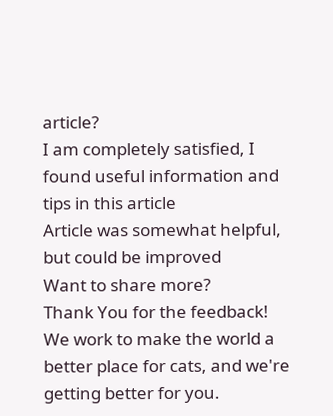article?
I am completely satisfied, I found useful information and tips in this article
Article was somewhat helpful, but could be improved
Want to share more?
Thank You for the feedback! We work to make the world a better place for cats, and we're getting better for you.